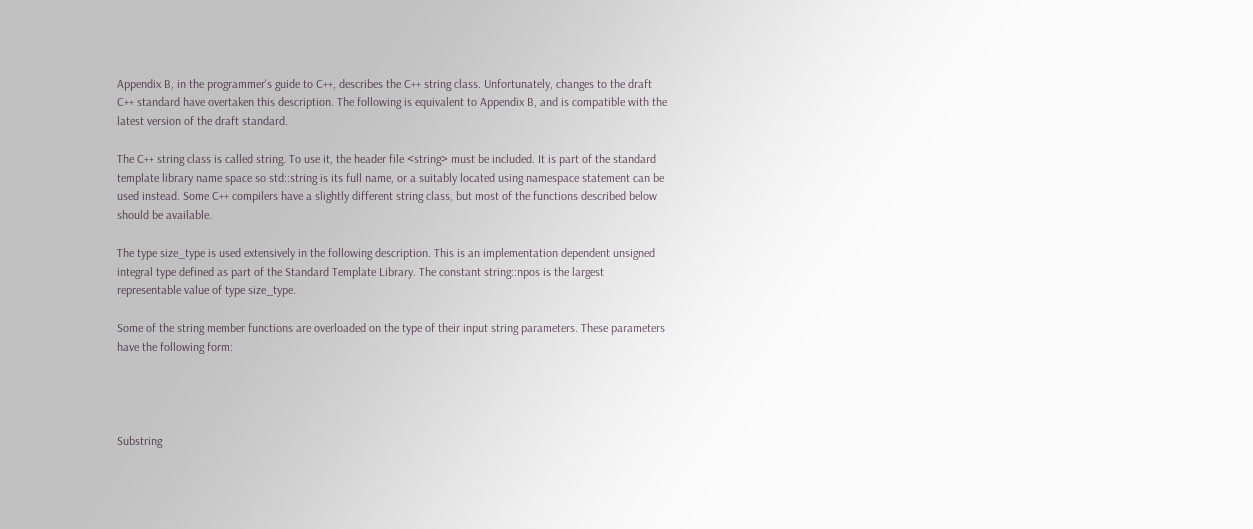Appendix B, in the programmer's guide to C++, describes the C++ string class. Unfortunately, changes to the draft C++ standard have overtaken this description. The following is equivalent to Appendix B, and is compatible with the latest version of the draft standard.

The C++ string class is called string. To use it, the header file <string> must be included. It is part of the standard template library name space so std::string is its full name, or a suitably located using namespace statement can be used instead. Some C++ compilers have a slightly different string class, but most of the functions described below should be available.

The type size_type is used extensively in the following description. This is an implementation dependent unsigned integral type defined as part of the Standard Template Library. The constant string::npos is the largest representable value of type size_type.

Some of the string member functions are overloaded on the type of their input string parameters. These parameters have the following form:




Substring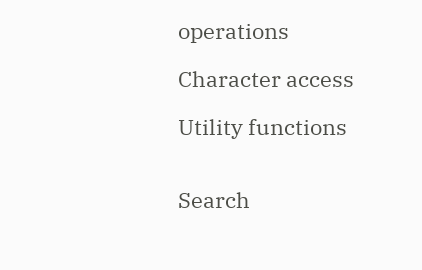operations

Character access

Utility functions


Search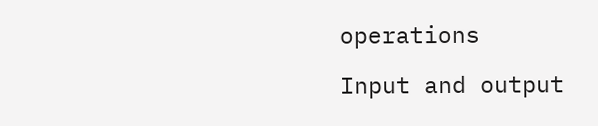operations

Input and output